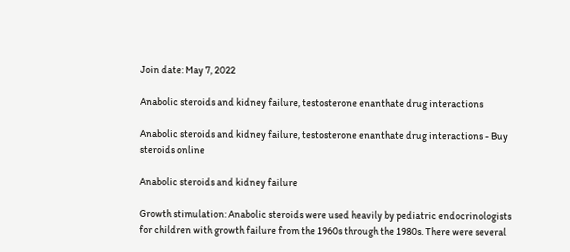Join date: May 7, 2022

Anabolic steroids and kidney failure, testosterone enanthate drug interactions

Anabolic steroids and kidney failure, testosterone enanthate drug interactions - Buy steroids online

Anabolic steroids and kidney failure

Growth stimulation: Anabolic steroids were used heavily by pediatric endocrinologists for children with growth failure from the 1960s through the 1980s. There were several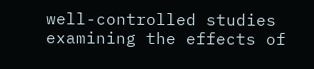well-controlled studies examining the effects of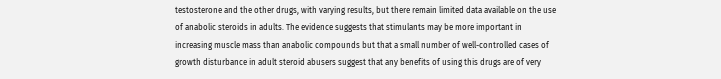testosterone and the other drugs, with varying results, but there remain limited data available on the use of anabolic steroids in adults. The evidence suggests that stimulants may be more important in increasing muscle mass than anabolic compounds but that a small number of well-controlled cases of growth disturbance in adult steroid abusers suggest that any benefits of using this drugs are of very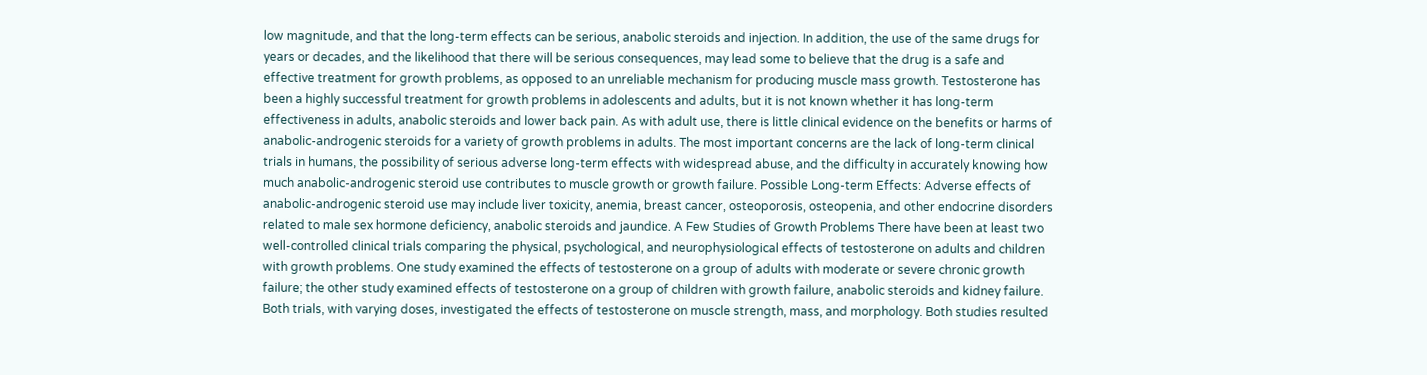low magnitude, and that the long-term effects can be serious, anabolic steroids and injection. In addition, the use of the same drugs for years or decades, and the likelihood that there will be serious consequences, may lead some to believe that the drug is a safe and effective treatment for growth problems, as opposed to an unreliable mechanism for producing muscle mass growth. Testosterone has been a highly successful treatment for growth problems in adolescents and adults, but it is not known whether it has long-term effectiveness in adults, anabolic steroids and lower back pain. As with adult use, there is little clinical evidence on the benefits or harms of anabolic-androgenic steroids for a variety of growth problems in adults. The most important concerns are the lack of long-term clinical trials in humans, the possibility of serious adverse long-term effects with widespread abuse, and the difficulty in accurately knowing how much anabolic-androgenic steroid use contributes to muscle growth or growth failure. Possible Long-term Effects: Adverse effects of anabolic-androgenic steroid use may include liver toxicity, anemia, breast cancer, osteoporosis, osteopenia, and other endocrine disorders related to male sex hormone deficiency, anabolic steroids and jaundice. A Few Studies of Growth Problems There have been at least two well-controlled clinical trials comparing the physical, psychological, and neurophysiological effects of testosterone on adults and children with growth problems. One study examined the effects of testosterone on a group of adults with moderate or severe chronic growth failure; the other study examined effects of testosterone on a group of children with growth failure, anabolic steroids and kidney failure. Both trials, with varying doses, investigated the effects of testosterone on muscle strength, mass, and morphology. Both studies resulted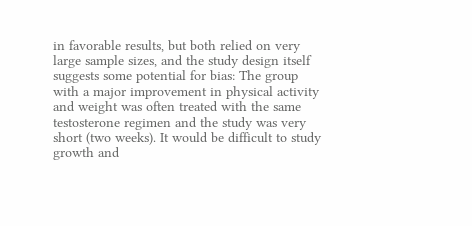in favorable results, but both relied on very large sample sizes, and the study design itself suggests some potential for bias: The group with a major improvement in physical activity and weight was often treated with the same testosterone regimen and the study was very short (two weeks). It would be difficult to study growth and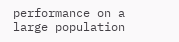performance on a large population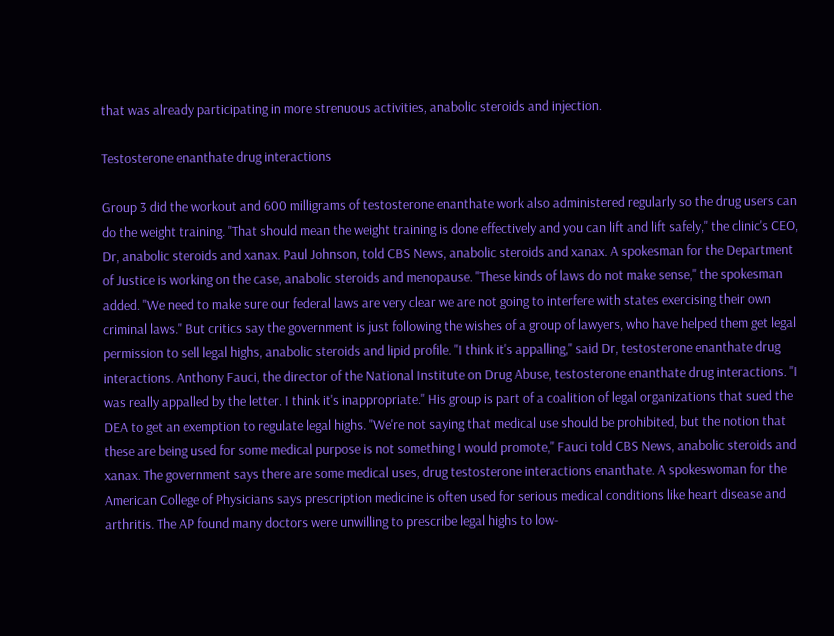that was already participating in more strenuous activities, anabolic steroids and injection.

Testosterone enanthate drug interactions

Group 3 did the workout and 600 milligrams of testosterone enanthate work also administered regularly so the drug users can do the weight training. "That should mean the weight training is done effectively and you can lift and lift safely," the clinic's CEO, Dr, anabolic steroids and xanax. Paul Johnson, told CBS News, anabolic steroids and xanax. A spokesman for the Department of Justice is working on the case, anabolic steroids and menopause. "These kinds of laws do not make sense," the spokesman added. "We need to make sure our federal laws are very clear we are not going to interfere with states exercising their own criminal laws." But critics say the government is just following the wishes of a group of lawyers, who have helped them get legal permission to sell legal highs, anabolic steroids and lipid profile. "I think it's appalling," said Dr, testosterone enanthate drug interactions. Anthony Fauci, the director of the National Institute on Drug Abuse, testosterone enanthate drug interactions. "I was really appalled by the letter. I think it's inappropriate." His group is part of a coalition of legal organizations that sued the DEA to get an exemption to regulate legal highs. "We're not saying that medical use should be prohibited, but the notion that these are being used for some medical purpose is not something I would promote," Fauci told CBS News, anabolic steroids and xanax. The government says there are some medical uses, drug testosterone interactions enanthate. A spokeswoman for the American College of Physicians says prescription medicine is often used for serious medical conditions like heart disease and arthritis. The AP found many doctors were unwilling to prescribe legal highs to low-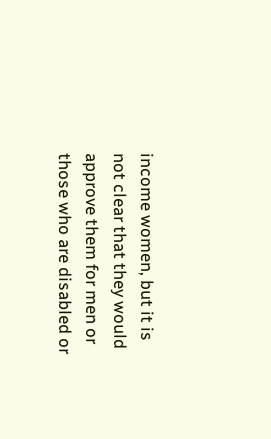income women, but it is not clear that they would approve them for men or those who are disabled or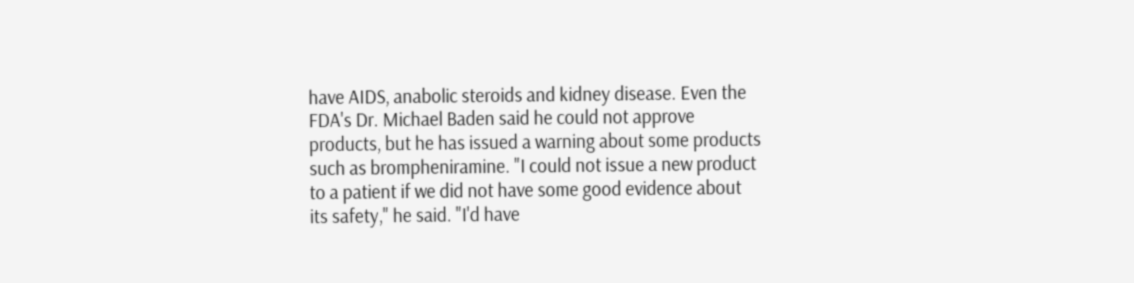have AIDS, anabolic steroids and kidney disease. Even the FDA's Dr. Michael Baden said he could not approve products, but he has issued a warning about some products such as brompheniramine. "I could not issue a new product to a patient if we did not have some good evidence about its safety," he said. "I'd have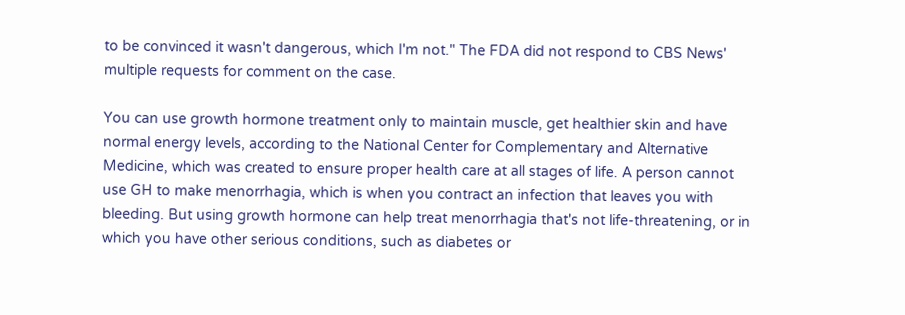to be convinced it wasn't dangerous, which I'm not." The FDA did not respond to CBS News' multiple requests for comment on the case.

You can use growth hormone treatment only to maintain muscle, get healthier skin and have normal energy levels, according to the National Center for Complementary and Alternative Medicine, which was created to ensure proper health care at all stages of life. A person cannot use GH to make menorrhagia, which is when you contract an infection that leaves you with bleeding. But using growth hormone can help treat menorrhagia that's not life-threatening, or in which you have other serious conditions, such as diabetes or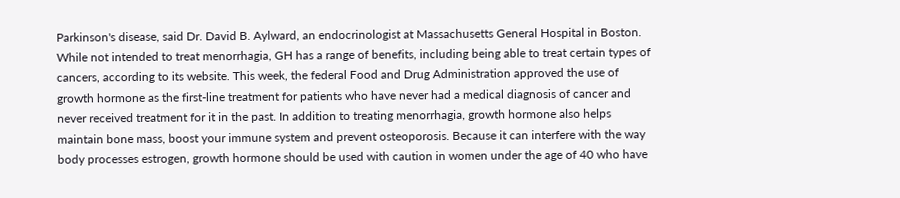Parkinson's disease, said Dr. David B. Aylward, an endocrinologist at Massachusetts General Hospital in Boston. While not intended to treat menorrhagia, GH has a range of benefits, including being able to treat certain types of cancers, according to its website. This week, the federal Food and Drug Administration approved the use of growth hormone as the first-line treatment for patients who have never had a medical diagnosis of cancer and never received treatment for it in the past. In addition to treating menorrhagia, growth hormone also helps maintain bone mass, boost your immune system and prevent osteoporosis. Because it can interfere with the way body processes estrogen, growth hormone should be used with caution in women under the age of 40 who have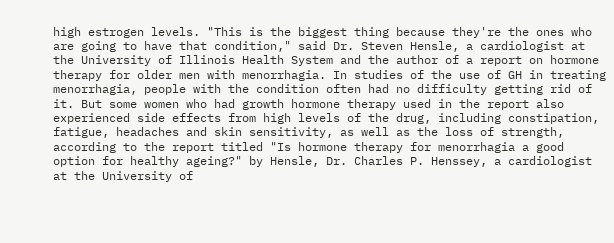high estrogen levels. "This is the biggest thing because they're the ones who are going to have that condition," said Dr. Steven Hensle, a cardiologist at the University of Illinois Health System and the author of a report on hormone therapy for older men with menorrhagia. In studies of the use of GH in treating menorrhagia, people with the condition often had no difficulty getting rid of it. But some women who had growth hormone therapy used in the report also experienced side effects from high levels of the drug, including constipation, fatigue, headaches and skin sensitivity, as well as the loss of strength, according to the report titled "Is hormone therapy for menorrhagia a good option for healthy ageing?" by Hensle, Dr. Charles P. Henssey, a cardiologist at the University of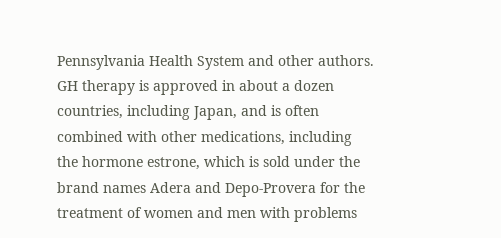Pennsylvania Health System and other authors. GH therapy is approved in about a dozen countries, including Japan, and is often combined with other medications, including the hormone estrone, which is sold under the brand names Adera and Depo-Provera for the treatment of women and men with problems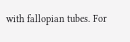with fallopian tubes. For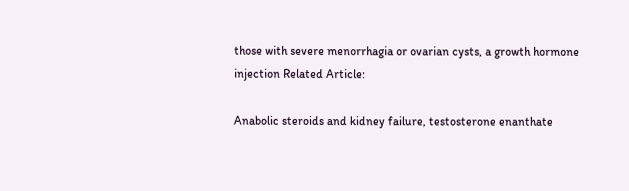those with severe menorrhagia or ovarian cysts, a growth hormone injection Related Article:

Anabolic steroids and kidney failure, testosterone enanthate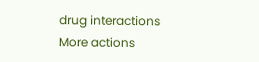drug interactions
More actions